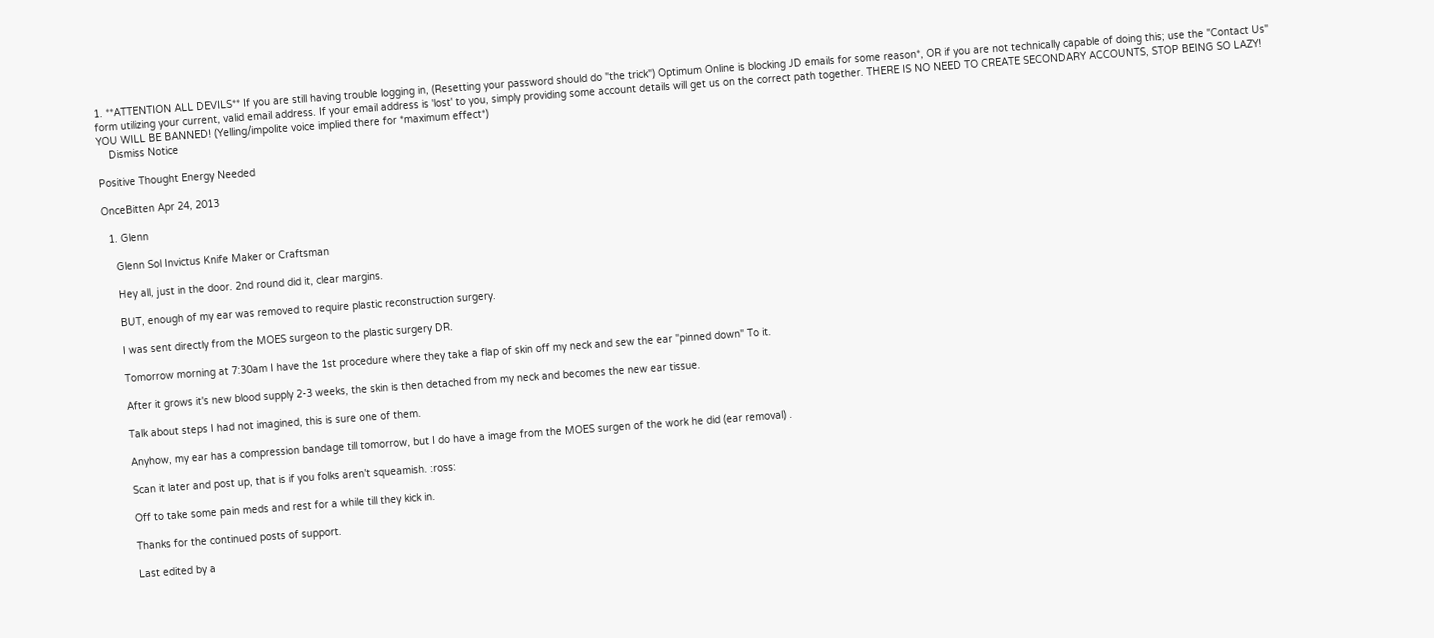1. **ATTENTION ALL DEVILS** If you are still having trouble logging in, (Resetting your password should do "the trick") Optimum Online is blocking JD emails for some reason*, OR if you are not technically capable of doing this; use the "Contact Us" form utilizing your current, valid email address. If your email address is 'lost' to you, simply providing some account details will get us on the correct path together. THERE IS NO NEED TO CREATE SECONDARY ACCOUNTS, STOP BEING SO LAZY! YOU WILL BE BANNED! (Yelling/impolite voice implied there for *maximum effect*)
    Dismiss Notice

Positive Thought Energy Needed

OnceBitten Apr 24, 2013

  1. Glenn

    Glenn Sol Invictus Knife Maker or Craftsman

    Hey all, just in the door. 2nd round did it, clear margins.

    BUT, enough of my ear was removed to require plastic reconstruction surgery.

    I was sent directly from the MOES surgeon to the plastic surgery DR.

    Tomorrow morning at 7:30am I have the 1st procedure where they take a flap of skin off my neck and sew the ear "pinned down" To it.

    After it grows it's new blood supply 2-3 weeks, the skin is then detached from my neck and becomes the new ear tissue.

    Talk about steps I had not imagined, this is sure one of them.

    Anyhow, my ear has a compression bandage till tomorrow, but I do have a image from the MOES surgen of the work he did (ear removal) .

    Scan it later and post up, that is if you folks aren't squeamish. :ross:

    Off to take some pain meds and rest for a while till they kick in.

    Thanks for the continued posts of support.

    Last edited by a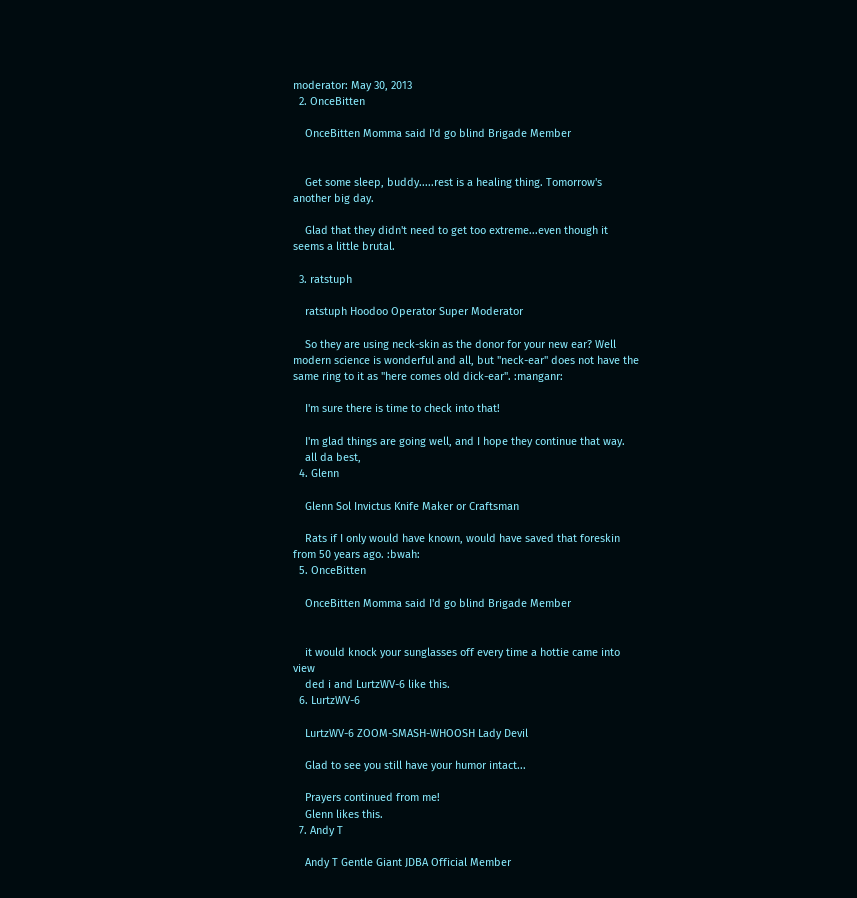moderator: May 30, 2013
  2. OnceBitten

    OnceBitten Momma said I'd go blind Brigade Member


    Get some sleep, buddy.....rest is a healing thing. Tomorrow's another big day.

    Glad that they didn't need to get too extreme...even though it seems a little brutal.

  3. ratstuph

    ratstuph Hoodoo Operator Super Moderator

    So they are using neck-skin as the donor for your new ear? Well modern science is wonderful and all, but "neck-ear" does not have the same ring to it as "here comes old dick-ear". :manganr:

    I'm sure there is time to check into that!

    I'm glad things are going well, and I hope they continue that way.
    all da best,
  4. Glenn

    Glenn Sol Invictus Knife Maker or Craftsman

    Rats if I only would have known, would have saved that foreskin from 50 years ago. :bwah:
  5. OnceBitten

    OnceBitten Momma said I'd go blind Brigade Member


    it would knock your sunglasses off every time a hottie came into view
    ded i and LurtzWV-6 like this.
  6. LurtzWV-6

    LurtzWV-6 ZOOM-SMASH-WHOOSH Lady Devil

    Glad to see you still have your humor intact...

    Prayers continued from me!
    Glenn likes this.
  7. Andy T

    Andy T Gentle Giant JDBA Official Member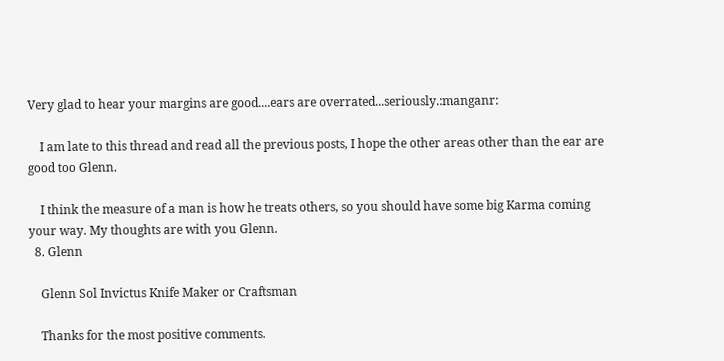Very glad to hear your margins are good....ears are overrated...seriously.:manganr:

    I am late to this thread and read all the previous posts, I hope the other areas other than the ear are good too Glenn.

    I think the measure of a man is how he treats others, so you should have some big Karma coming your way. My thoughts are with you Glenn.
  8. Glenn

    Glenn Sol Invictus Knife Maker or Craftsman

    Thanks for the most positive comments.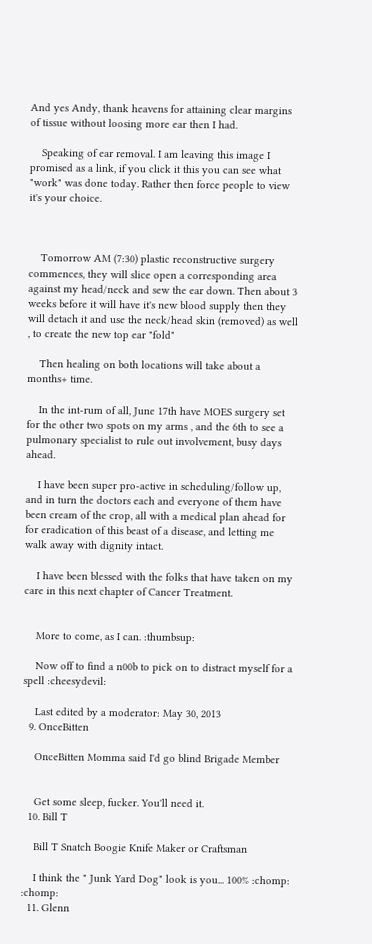And yes Andy, thank heavens for attaining clear margins of tissue without loosing more ear then I had.

    Speaking of ear removal. I am leaving this image I promised as a link, if you click it this you can see what "work" was done today. Rather then force people to view it's your choice.



    Tomorrow AM (7:30) plastic reconstructive surgery commences, they will slice open a corresponding area against my head/neck and sew the ear down. Then about 3 weeks before it will have it's new blood supply then they will detach it and use the neck/head skin (removed) as well , to create the new top ear "fold"

    Then healing on both locations will take about a months+ time.

    In the int-rum of all, June 17th have MOES surgery set for the other two spots on my arms , and the 6th to see a pulmonary specialist to rule out involvement, busy days ahead.

    I have been super pro-active in scheduling/follow up, and in turn the doctors each and everyone of them have been cream of the crop, all with a medical plan ahead for for eradication of this beast of a disease, and letting me walk away with dignity intact.

    I have been blessed with the folks that have taken on my care in this next chapter of Cancer Treatment.


    More to come, as I can. :thumbsup:

    Now off to find a n00b to pick on to distract myself for a spell :cheesydevil:

    Last edited by a moderator: May 30, 2013
  9. OnceBitten

    OnceBitten Momma said I'd go blind Brigade Member


    Get some sleep, fucker. You'll need it.
  10. Bill T

    Bill T Snatch Boogie Knife Maker or Craftsman

    I think the " Junk Yard Dog" look is you... 100% :chomp: :chomp:
  11. Glenn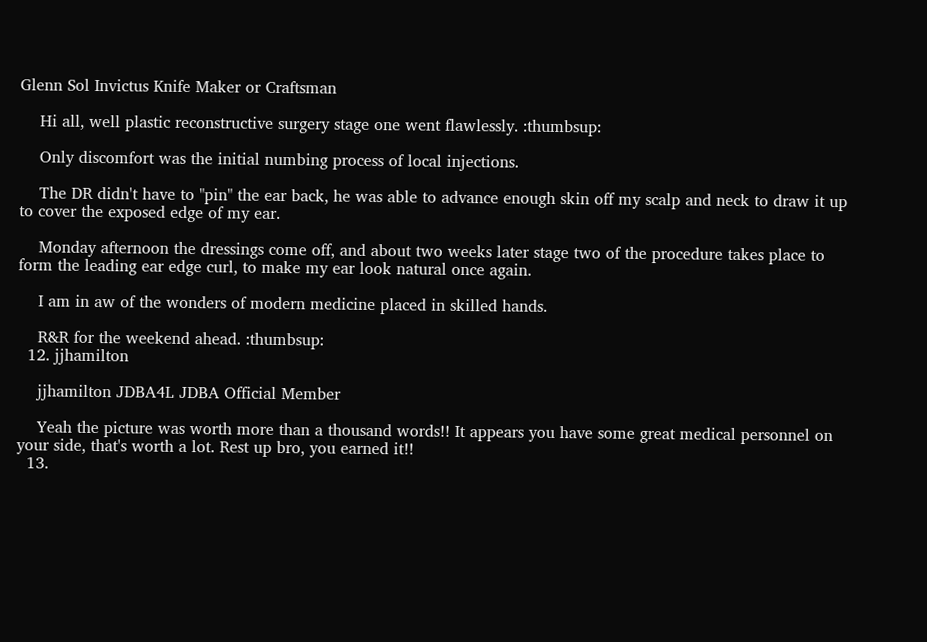Glenn Sol Invictus Knife Maker or Craftsman

    Hi all, well plastic reconstructive surgery stage one went flawlessly. :thumbsup:

    Only discomfort was the initial numbing process of local injections.

    The DR didn't have to "pin" the ear back, he was able to advance enough skin off my scalp and neck to draw it up to cover the exposed edge of my ear.

    Monday afternoon the dressings come off, and about two weeks later stage two of the procedure takes place to form the leading ear edge curl, to make my ear look natural once again.

    I am in aw of the wonders of modern medicine placed in skilled hands.

    R&R for the weekend ahead. :thumbsup:
  12. jjhamilton

    jjhamilton JDBA4L JDBA Official Member

    Yeah the picture was worth more than a thousand words!! It appears you have some great medical personnel on your side, that's worth a lot. Rest up bro, you earned it!!
  13.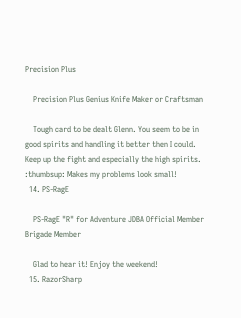Precision Plus

    Precision Plus Genius Knife Maker or Craftsman

    Tough card to be dealt Glenn. You seem to be in good spirits and handling it better then I could. Keep up the fight and especially the high spirits. :thumbsup: Makes my problems look small!
  14. PS-RagE

    PS-RagE "R" for Adventure JDBA Official Member Brigade Member

    Glad to hear it! Enjoy the weekend!
  15. RazorSharp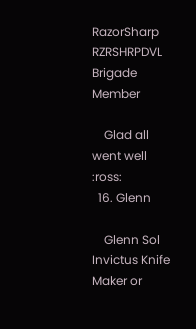RazorSharp RZRSHRPDVL Brigade Member

    Glad all went well :ross:
  16. Glenn

    Glenn Sol Invictus Knife Maker or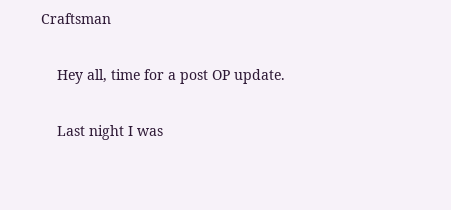Craftsman

    Hey all, time for a post OP update.

    Last night I was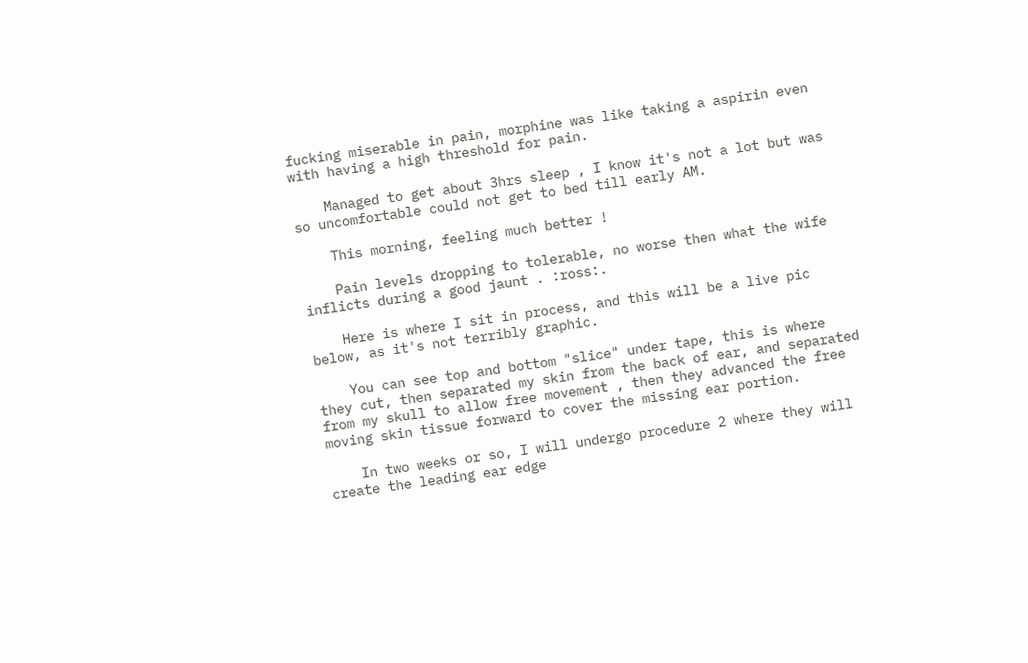fucking miserable in pain, morphine was like taking a aspirin even with having a high threshold for pain.

    Managed to get about 3hrs sleep , I know it's not a lot but was so uncomfortable could not get to bed till early AM.

    This morning, feeling much better !

    Pain levels dropping to tolerable, no worse then what the wife inflicts during a good jaunt . :ross:.

    Here is where I sit in process, and this will be a live pic below, as it's not terribly graphic.

    You can see top and bottom "slice" under tape, this is where they cut, then separated my skin from the back of ear, and separated from my skull to allow free movement , then they advanced the free moving skin tissue forward to cover the missing ear portion.

    In two weeks or so, I will undergo procedure 2 where they will create the leading ear edge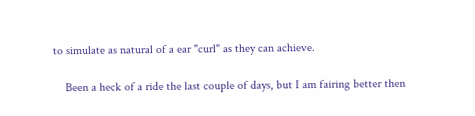to simulate as natural of a ear "curl" as they can achieve.

    Been a heck of a ride the last couple of days, but I am fairing better then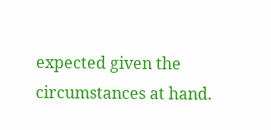expected given the circumstances at hand.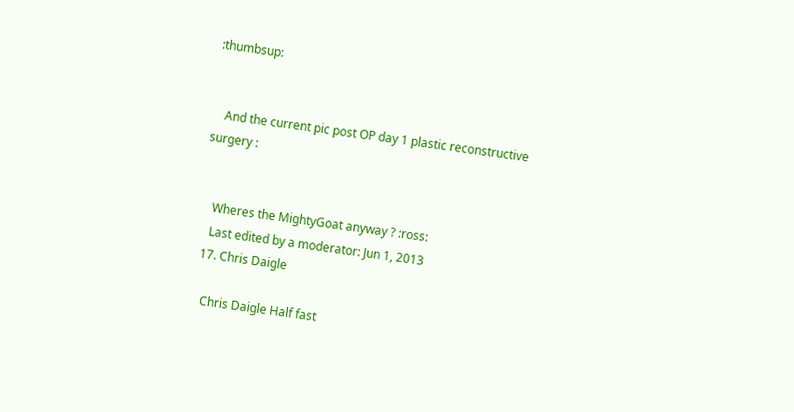:thumbsup:


    And the current pic post OP day 1 plastic reconstructive surgery :


    Wheres the MightyGoat anyway ? :ross:
    Last edited by a moderator: Jun 1, 2013
  17. Chris Daigle

    Chris Daigle Half fast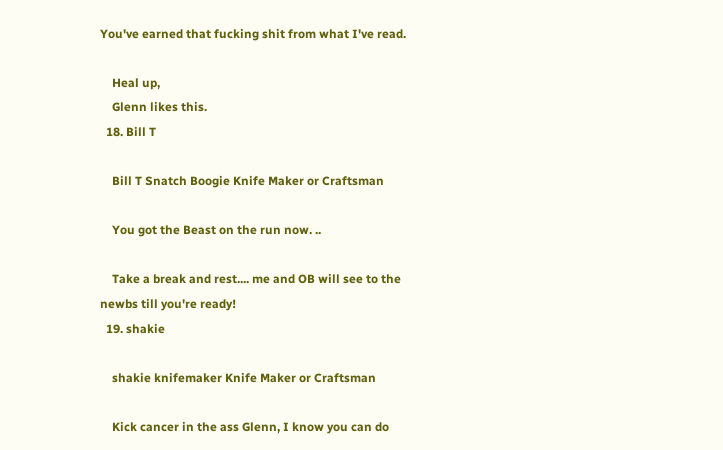You've earned that fucking shit from what I've read.

    Heal up,
    Glenn likes this.
  18. Bill T

    Bill T Snatch Boogie Knife Maker or Craftsman

    You got the Beast on the run now. ..

    Take a break and rest.... me and OB will see to the newbs till you're ready!
  19. shakie

    shakie knifemaker Knife Maker or Craftsman

    Kick cancer in the ass Glenn, I know you can do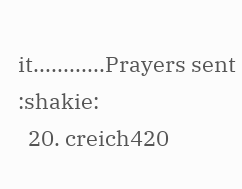it............Prayers sent :shakie:
  20. creich420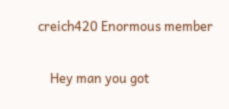creich420 Enormous member

    Hey man you got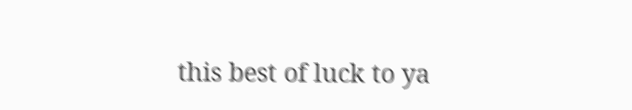this best of luck to ya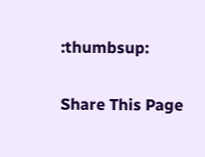:thumbsup:

Share This Page